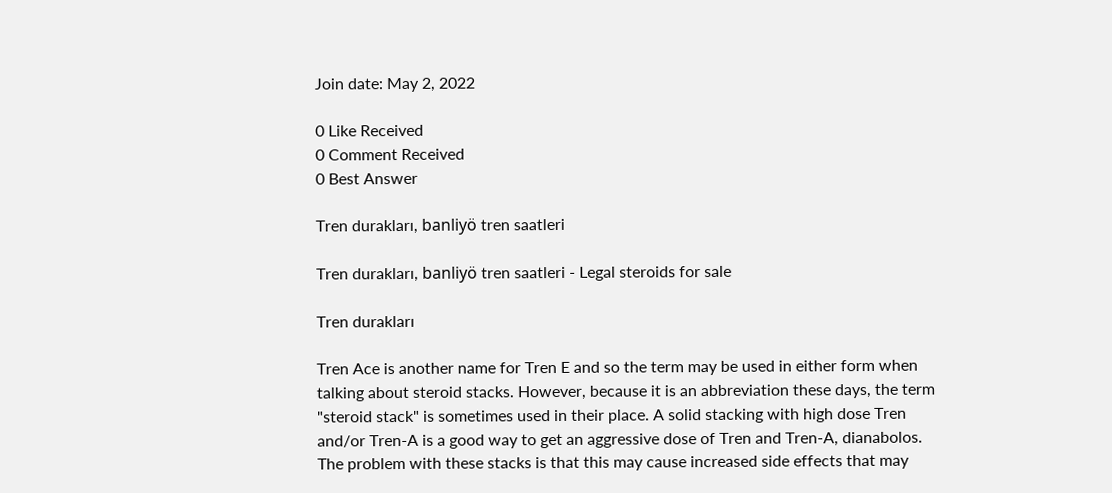Join date: May 2, 2022

0 Like Received
0 Comment Received
0 Best Answer

Tren durakları, banliyö tren saatleri

Tren durakları, banliyö tren saatleri - Legal steroids for sale

Tren durakları

Tren Ace is another name for Tren E and so the term may be used in either form when talking about steroid stacks. However, because it is an abbreviation these days, the term "steroid stack" is sometimes used in their place. A solid stacking with high dose Tren and/or Tren-A is a good way to get an aggressive dose of Tren and Tren-A, dianabolos. The problem with these stacks is that this may cause increased side effects that may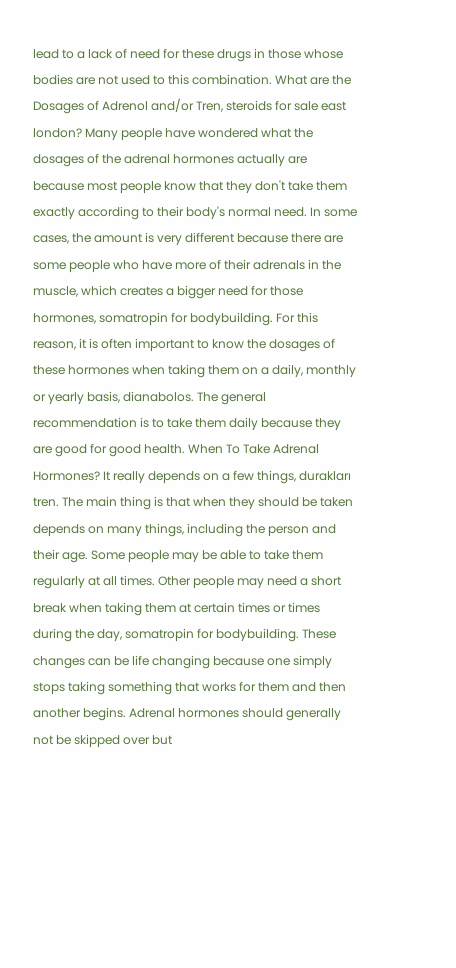lead to a lack of need for these drugs in those whose bodies are not used to this combination. What are the Dosages of Adrenol and/or Tren, steroids for sale east london? Many people have wondered what the dosages of the adrenal hormones actually are because most people know that they don't take them exactly according to their body's normal need. In some cases, the amount is very different because there are some people who have more of their adrenals in the muscle, which creates a bigger need for those hormones, somatropin for bodybuilding. For this reason, it is often important to know the dosages of these hormones when taking them on a daily, monthly or yearly basis, dianabolos. The general recommendation is to take them daily because they are good for good health. When To Take Adrenal Hormones? It really depends on a few things, durakları tren. The main thing is that when they should be taken depends on many things, including the person and their age. Some people may be able to take them regularly at all times. Other people may need a short break when taking them at certain times or times during the day, somatropin for bodybuilding. These changes can be life changing because one simply stops taking something that works for them and then another begins. Adrenal hormones should generally not be skipped over but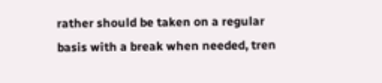rather should be taken on a regular basis with a break when needed, tren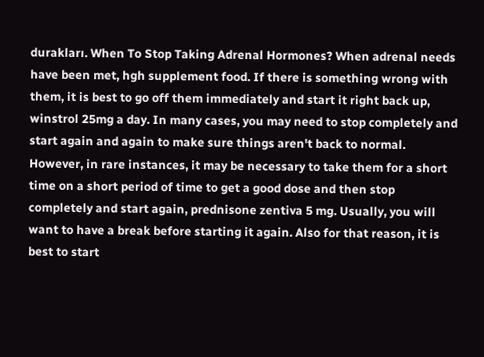durakları. When To Stop Taking Adrenal Hormones? When adrenal needs have been met, hgh supplement food. If there is something wrong with them, it is best to go off them immediately and start it right back up, winstrol 25mg a day. In many cases, you may need to stop completely and start again and again to make sure things aren't back to normal. However, in rare instances, it may be necessary to take them for a short time on a short period of time to get a good dose and then stop completely and start again, prednisone zentiva 5 mg. Usually, you will want to have a break before starting it again. Also for that reason, it is best to start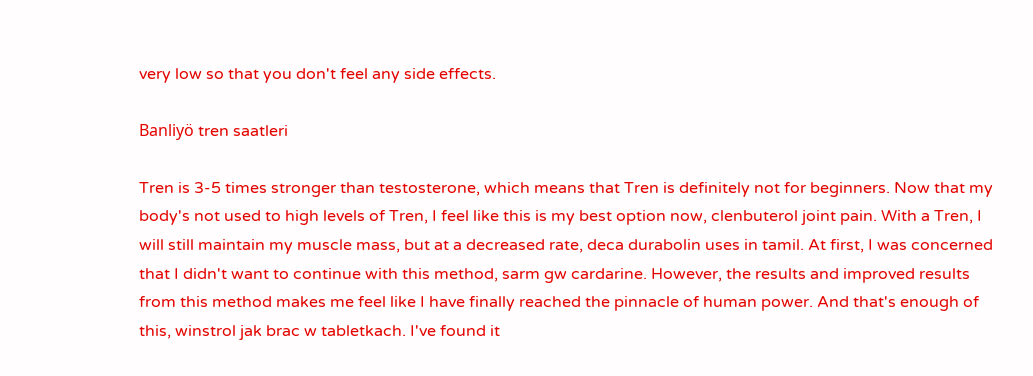very low so that you don't feel any side effects.

Banliyö tren saatleri

Tren is 3-5 times stronger than testosterone, which means that Tren is definitely not for beginners. Now that my body's not used to high levels of Tren, I feel like this is my best option now, clenbuterol joint pain. With a Tren, I will still maintain my muscle mass, but at a decreased rate, deca durabolin uses in tamil. At first, I was concerned that I didn't want to continue with this method, sarm gw cardarine. However, the results and improved results from this method makes me feel like I have finally reached the pinnacle of human power. And that's enough of this, winstrol jak brac w tabletkach. I've found it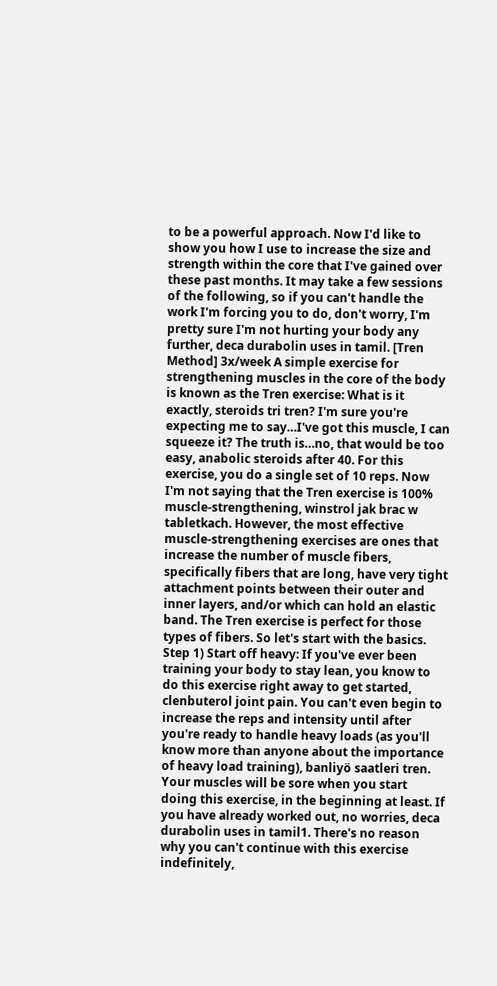to be a powerful approach. Now I'd like to show you how I use to increase the size and strength within the core that I've gained over these past months. It may take a few sessions of the following, so if you can't handle the work I'm forcing you to do, don't worry, I'm pretty sure I'm not hurting your body any further, deca durabolin uses in tamil. [Tren Method] 3x/week A simple exercise for strengthening muscles in the core of the body is known as the Tren exercise: What is it exactly, steroids tri tren? I'm sure you're expecting me to say…I've got this muscle, I can squeeze it? The truth is…no, that would be too easy, anabolic steroids after 40. For this exercise, you do a single set of 10 reps. Now I'm not saying that the Tren exercise is 100% muscle-strengthening, winstrol jak brac w tabletkach. However, the most effective muscle-strengthening exercises are ones that increase the number of muscle fibers, specifically fibers that are long, have very tight attachment points between their outer and inner layers, and/or which can hold an elastic band. The Tren exercise is perfect for those types of fibers. So let's start with the basics. Step 1) Start off heavy: If you've ever been training your body to stay lean, you know to do this exercise right away to get started, clenbuterol joint pain. You can't even begin to increase the reps and intensity until after you're ready to handle heavy loads (as you'll know more than anyone about the importance of heavy load training), banliyö saatleri tren. Your muscles will be sore when you start doing this exercise, in the beginning at least. If you have already worked out, no worries, deca durabolin uses in tamil1. There's no reason why you can't continue with this exercise indefinitely,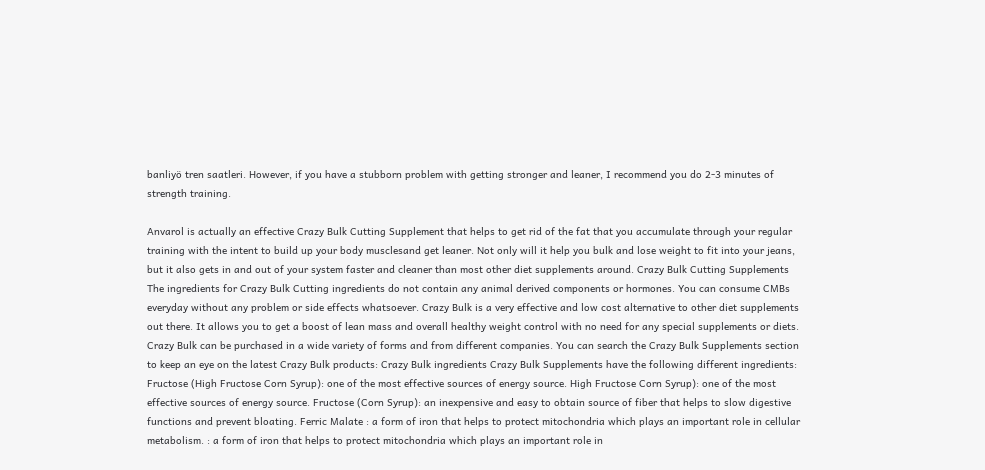banliyö tren saatleri. However, if you have a stubborn problem with getting stronger and leaner, I recommend you do 2-3 minutes of strength training.

Anvarol is actually an effective Crazy Bulk Cutting Supplement that helps to get rid of the fat that you accumulate through your regular training with the intent to build up your body musclesand get leaner. Not only will it help you bulk and lose weight to fit into your jeans, but it also gets in and out of your system faster and cleaner than most other diet supplements around. Crazy Bulk Cutting Supplements The ingredients for Crazy Bulk Cutting ingredients do not contain any animal derived components or hormones. You can consume CMBs everyday without any problem or side effects whatsoever. Crazy Bulk is a very effective and low cost alternative to other diet supplements out there. It allows you to get a boost of lean mass and overall healthy weight control with no need for any special supplements or diets. Crazy Bulk can be purchased in a wide variety of forms and from different companies. You can search the Crazy Bulk Supplements section to keep an eye on the latest Crazy Bulk products: Crazy Bulk ingredients Crazy Bulk Supplements have the following different ingredients: Fructose (High Fructose Corn Syrup): one of the most effective sources of energy source. High Fructose Corn Syrup): one of the most effective sources of energy source. Fructose (Corn Syrup): an inexpensive and easy to obtain source of fiber that helps to slow digestive functions and prevent bloating. Ferric Malate : a form of iron that helps to protect mitochondria which plays an important role in cellular metabolism. : a form of iron that helps to protect mitochondria which plays an important role in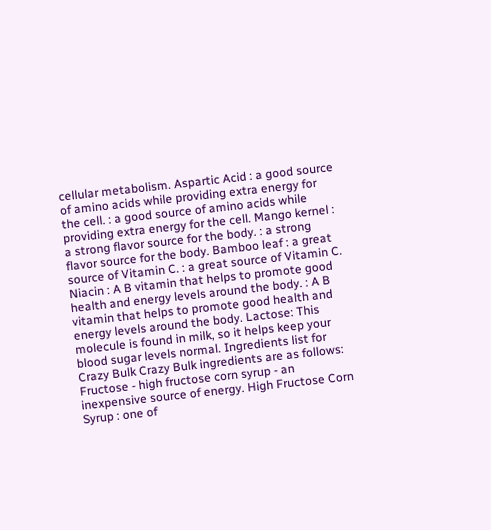cellular metabolism. Aspartic Acid : a good source of amino acids while providing extra energy for the cell. : a good source of amino acids while providing extra energy for the cell. Mango kernel : a strong flavor source for the body. : a strong flavor source for the body. Bamboo leaf : a great source of Vitamin C. : a great source of Vitamin C. Niacin : A B vitamin that helps to promote good health and energy levels around the body. : A B vitamin that helps to promote good health and energy levels around the body. Lactose: This molecule is found in milk, so it helps keep your blood sugar levels normal. Ingredients list for Crazy Bulk Crazy Bulk ingredients are as follows: Fructose - high fructose corn syrup - an inexpensive source of energy. High Fructose Corn Syrup : one of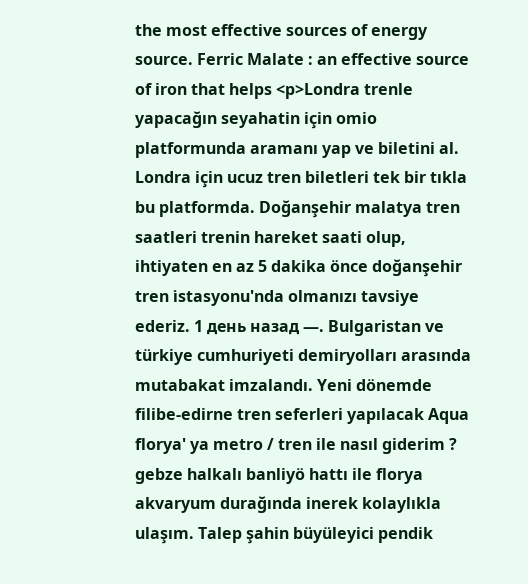the most effective sources of energy source. Ferric Malate : an effective source of iron that helps <p>Londra trenle yapacağın seyahatin için omio platformunda aramanı yap ve biletini al. Londra için ucuz tren biletleri tek bir tıkla bu platformda. Doğanşehir malatya tren saatleri trenin hareket saati olup, ihtiyaten en az 5 dakika önce doğanşehir tren i̇stasyonu'nda olmanızı tavsiye ederiz. 1 день назад —. Bulgaristan ve türkiye cumhuriyeti demiryolları arasında mutabakat imzalandı. Yeni dönemde filibe-edirne tren seferleri yapılacak Aqua florya' ya metro / tren ile nasıl giderim ? gebze halkalı banliyö hattı ile florya akvaryum durağında inerek kolaylıkla ulaşım. Talep şahin büyüleyici pendik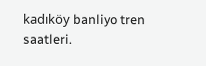kadıköy banliyo tren saatleri.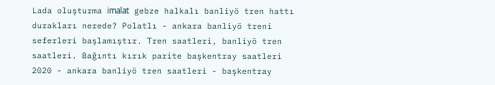Lada oluşturma i̇malat gebze halkalı banliyö tren hattı durakları nerede? Polatlı - ankara banliyö treni seferleri başlamıştır. Tren saatleri, banliyö tren saatleri. Bağıntı kırık parite başkentray saatleri 2020 - ankara banliyö tren saatleri - başkentray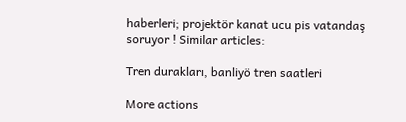haberleri; projektör kanat ucu pis vatandaş soruyor ! Similar articles:

Tren durakları, banliyö tren saatleri

More actions